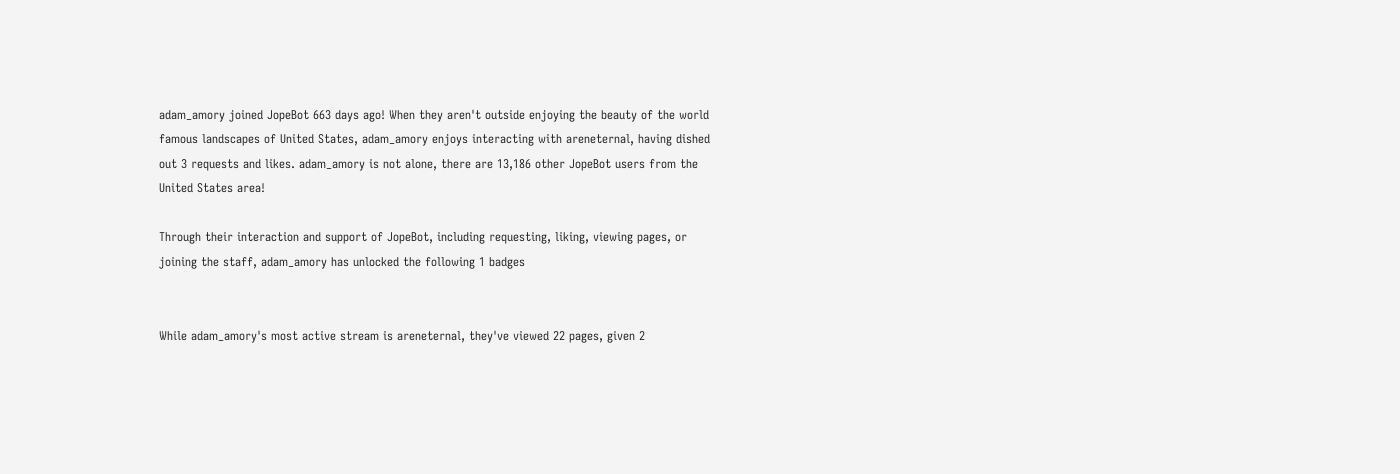adam_amory joined JopeBot 663 days ago! When they aren't outside enjoying the beauty of the world famous landscapes of United States, adam_amory enjoys interacting with areneternal, having dished out 3 requests and likes. adam_amory is not alone, there are 13,186 other JopeBot users from the United States area!

Through their interaction and support of JopeBot, including requesting, liking, viewing pages, or joining the staff, adam_amory has unlocked the following 1 badges


While adam_amory's most active stream is areneternal, they've viewed 22 pages, given 2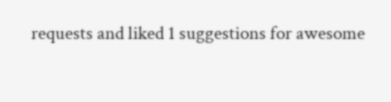requests and liked 1 suggestions for awesome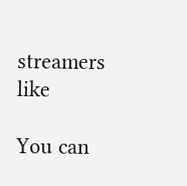streamers like

You can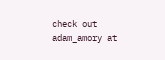check out adam_amory at